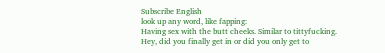Subscribe English
look up any word, like fapping:
Having sex with the butt cheeks. Similar to tittyfucking.
Hey, did you finally get in or did you only get to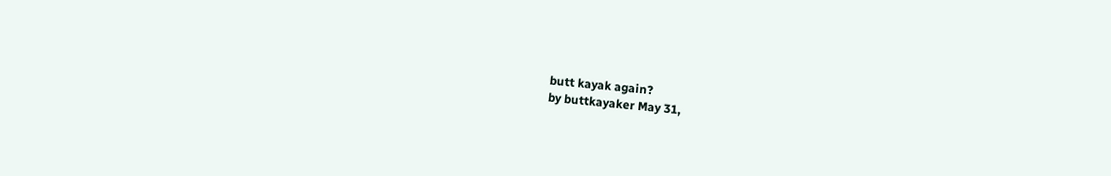butt kayak again?
by buttkayaker May 31,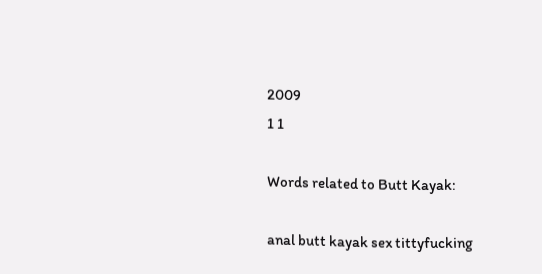2009
1 1

Words related to Butt Kayak:

anal butt kayak sex tittyfucking